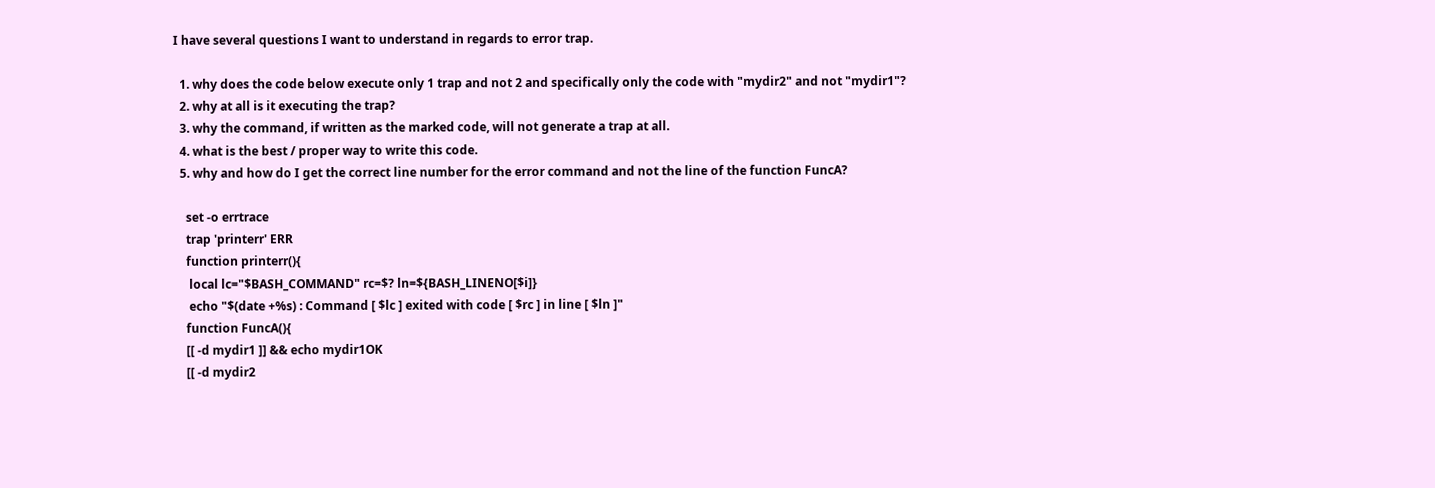I have several questions I want to understand in regards to error trap.

  1. why does the code below execute only 1 trap and not 2 and specifically only the code with "mydir2" and not "mydir1"?
  2. why at all is it executing the trap?
  3. why the command, if written as the marked code, will not generate a trap at all.
  4. what is the best / proper way to write this code.
  5. why and how do I get the correct line number for the error command and not the line of the function FuncA?

    set -o errtrace
    trap 'printerr' ERR
    function printerr(){
     local lc="$BASH_COMMAND" rc=$? ln=${BASH_LINENO[$i]}
     echo "$(date +%s) : Command [ $lc ] exited with code [ $rc ] in line [ $ln ]"
    function FuncA(){
    [[ -d mydir1 ]] && echo mydir1OK
    [[ -d mydir2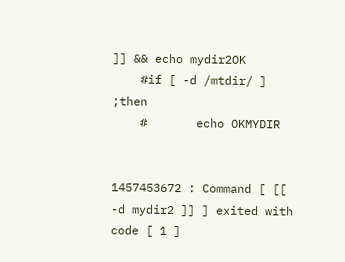]] && echo mydir2OK
    #if [ -d /mtdir/ ] ;then
    #       echo OKMYDIR


1457453672 : Command [ [[ -d mydir2 ]] ] exited with code [ 1 ]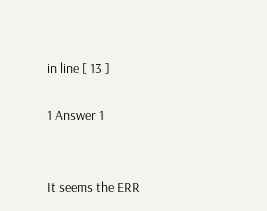in line [ 13 ]

1 Answer 1


It seems the ERR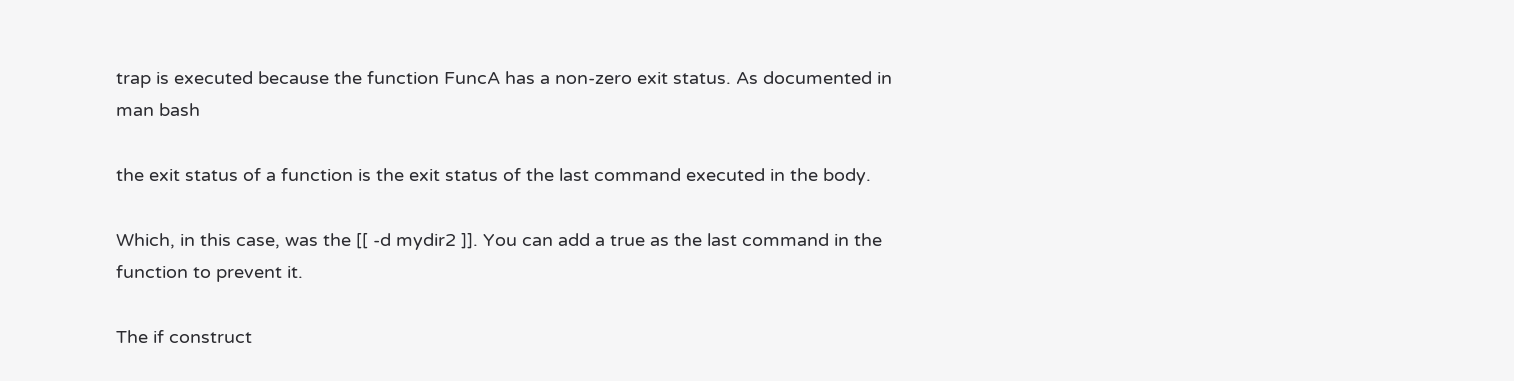trap is executed because the function FuncA has a non-zero exit status. As documented in man bash

the exit status of a function is the exit status of the last command executed in the body.

Which, in this case, was the [[ -d mydir2 ]]. You can add a true as the last command in the function to prevent it.

The if construct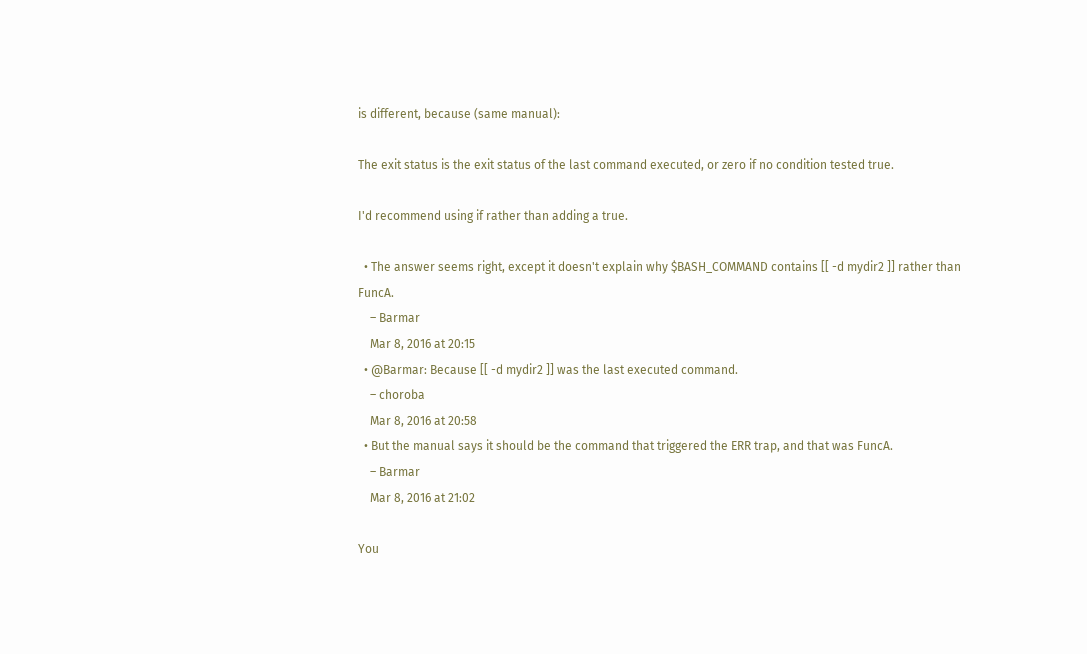is different, because (same manual):

The exit status is the exit status of the last command executed, or zero if no condition tested true.

I'd recommend using if rather than adding a true.

  • The answer seems right, except it doesn't explain why $BASH_COMMAND contains [[ -d mydir2 ]] rather than FuncA.
    – Barmar
    Mar 8, 2016 at 20:15
  • @Barmar: Because [[ -d mydir2 ]] was the last executed command.
    – choroba
    Mar 8, 2016 at 20:58
  • But the manual says it should be the command that triggered the ERR trap, and that was FuncA.
    – Barmar
    Mar 8, 2016 at 21:02

You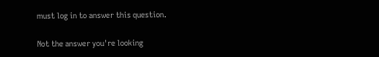must log in to answer this question.

Not the answer you're looking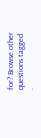for? Browse other questions tagged .